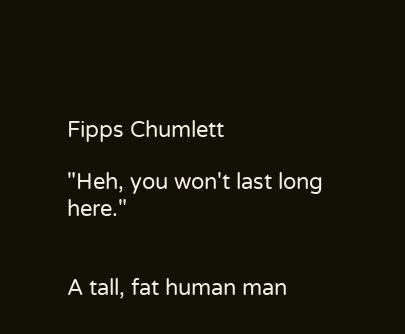Fipps Chumlett

"Heh, you won't last long here."


A tall, fat human man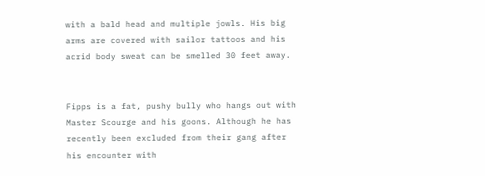with a bald head and multiple jowls. His big arms are covered with sailor tattoos and his acrid body sweat can be smelled 30 feet away.


Fipps is a fat, pushy bully who hangs out with Master Scourge and his goons. Although he has recently been excluded from their gang after his encounter with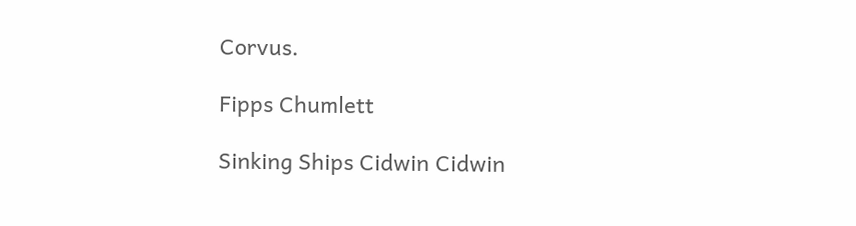Corvus.

Fipps Chumlett

Sinking Ships Cidwin Cidwin